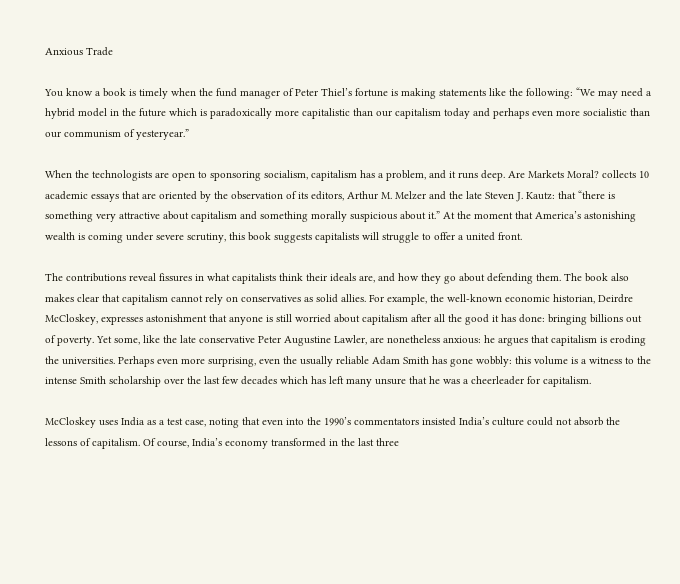Anxious Trade

You know a book is timely when the fund manager of Peter Thiel’s fortune is making statements like the following: “We may need a hybrid model in the future which is paradoxically more capitalistic than our capitalism today and perhaps even more socialistic than our communism of yesteryear.”

When the technologists are open to sponsoring socialism, capitalism has a problem, and it runs deep. Are Markets Moral? collects 10 academic essays that are oriented by the observation of its editors, Arthur M. Melzer and the late Steven J. Kautz: that “there is something very attractive about capitalism and something morally suspicious about it.” At the moment that America’s astonishing wealth is coming under severe scrutiny, this book suggests capitalists will struggle to offer a united front.

The contributions reveal fissures in what capitalists think their ideals are, and how they go about defending them. The book also makes clear that capitalism cannot rely on conservatives as solid allies. For example, the well-known economic historian, Deirdre McCloskey, expresses astonishment that anyone is still worried about capitalism after all the good it has done: bringing billions out of poverty. Yet some, like the late conservative Peter Augustine Lawler, are nonetheless anxious: he argues that capitalism is eroding the universities. Perhaps even more surprising, even the usually reliable Adam Smith has gone wobbly: this volume is a witness to the intense Smith scholarship over the last few decades which has left many unsure that he was a cheerleader for capitalism.

McCloskey uses India as a test case, noting that even into the 1990’s commentators insisted India’s culture could not absorb the lessons of capitalism. Of course, India’s economy transformed in the last three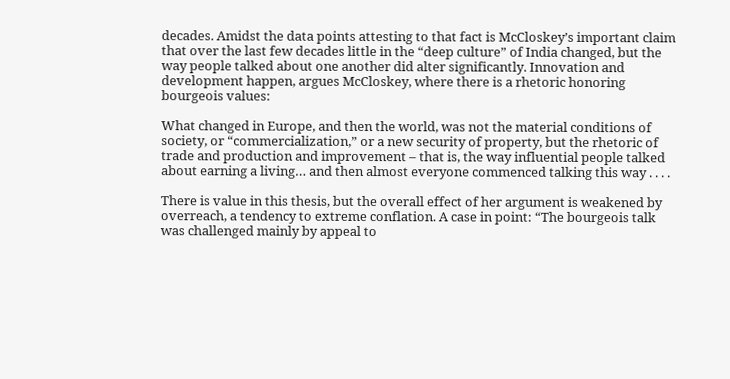decades. Amidst the data points attesting to that fact is McCloskey’s important claim that over the last few decades little in the “deep culture” of India changed, but the way people talked about one another did alter significantly. Innovation and development happen, argues McCloskey, where there is a rhetoric honoring bourgeois values:

What changed in Europe, and then the world, was not the material conditions of society, or “commercialization,” or a new security of property, but the rhetoric of trade and production and improvement – that is, the way influential people talked about earning a living… and then almost everyone commenced talking this way . . . .

There is value in this thesis, but the overall effect of her argument is weakened by overreach, a tendency to extreme conflation. A case in point: “The bourgeois talk was challenged mainly by appeal to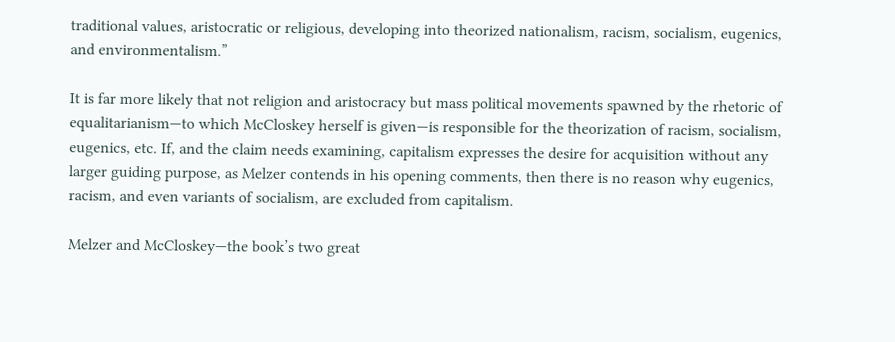traditional values, aristocratic or religious, developing into theorized nationalism, racism, socialism, eugenics, and environmentalism.”

It is far more likely that not religion and aristocracy but mass political movements spawned by the rhetoric of equalitarianism—to which McCloskey herself is given—is responsible for the theorization of racism, socialism, eugenics, etc. If, and the claim needs examining, capitalism expresses the desire for acquisition without any larger guiding purpose, as Melzer contends in his opening comments, then there is no reason why eugenics, racism, and even variants of socialism, are excluded from capitalism.

Melzer and McCloskey—the book’s two great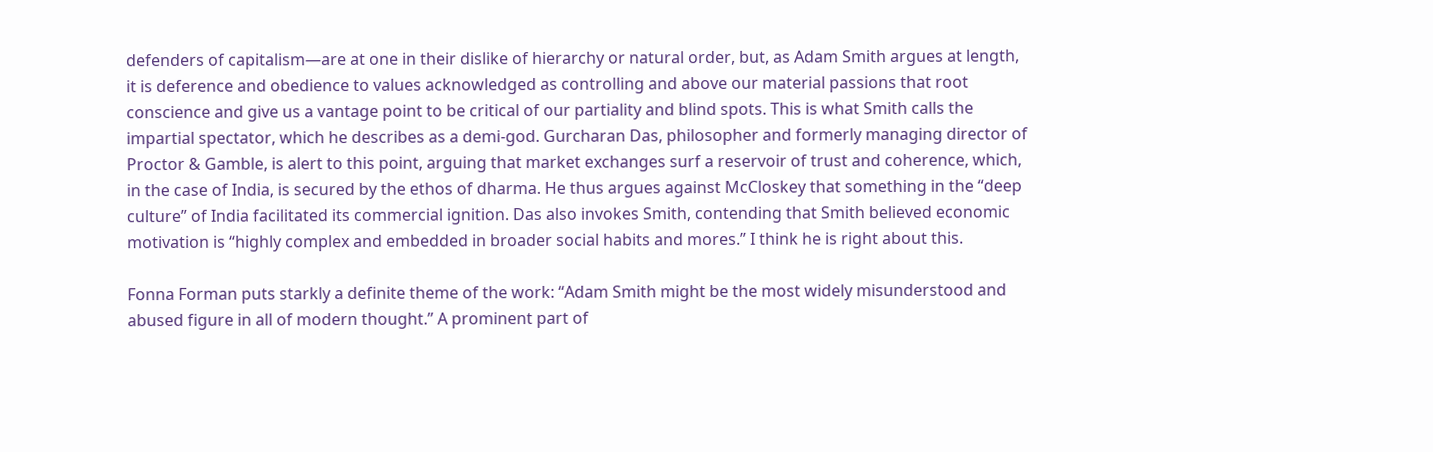defenders of capitalism—are at one in their dislike of hierarchy or natural order, but, as Adam Smith argues at length, it is deference and obedience to values acknowledged as controlling and above our material passions that root conscience and give us a vantage point to be critical of our partiality and blind spots. This is what Smith calls the impartial spectator, which he describes as a demi-god. Gurcharan Das, philosopher and formerly managing director of Proctor & Gamble, is alert to this point, arguing that market exchanges surf a reservoir of trust and coherence, which, in the case of India, is secured by the ethos of dharma. He thus argues against McCloskey that something in the “deep culture” of India facilitated its commercial ignition. Das also invokes Smith, contending that Smith believed economic motivation is “highly complex and embedded in broader social habits and mores.” I think he is right about this.

Fonna Forman puts starkly a definite theme of the work: “Adam Smith might be the most widely misunderstood and abused figure in all of modern thought.” A prominent part of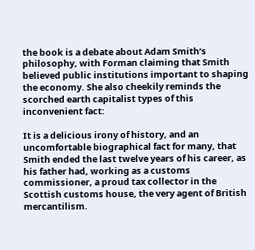the book is a debate about Adam Smith’s philosophy, with Forman claiming that Smith believed public institutions important to shaping the economy. She also cheekily reminds the scorched earth capitalist types of this inconvenient fact:

It is a delicious irony of history, and an uncomfortable biographical fact for many, that Smith ended the last twelve years of his career, as his father had, working as a customs commissioner, a proud tax collector in the Scottish customs house, the very agent of British mercantilism.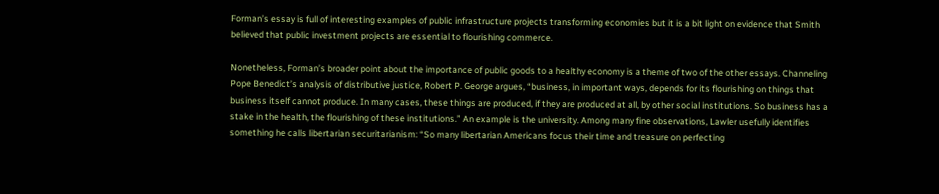Forman’s essay is full of interesting examples of public infrastructure projects transforming economies but it is a bit light on evidence that Smith believed that public investment projects are essential to flourishing commerce.

Nonetheless, Forman’s broader point about the importance of public goods to a healthy economy is a theme of two of the other essays. Channeling Pope Benedict’s analysis of distributive justice, Robert P. George argues, “business, in important ways, depends for its flourishing on things that business itself cannot produce. In many cases, these things are produced, if they are produced at all, by other social institutions. So business has a stake in the health, the flourishing of these institutions.” An example is the university. Among many fine observations, Lawler usefully identifies something he calls libertarian securitarianism: “So many libertarian Americans focus their time and treasure on perfecting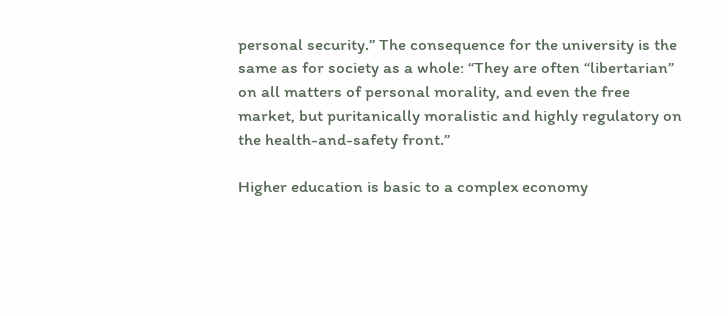personal security.” The consequence for the university is the same as for society as a whole: “They are often “libertarian” on all matters of personal morality, and even the free market, but puritanically moralistic and highly regulatory on the health-and-safety front.”

Higher education is basic to a complex economy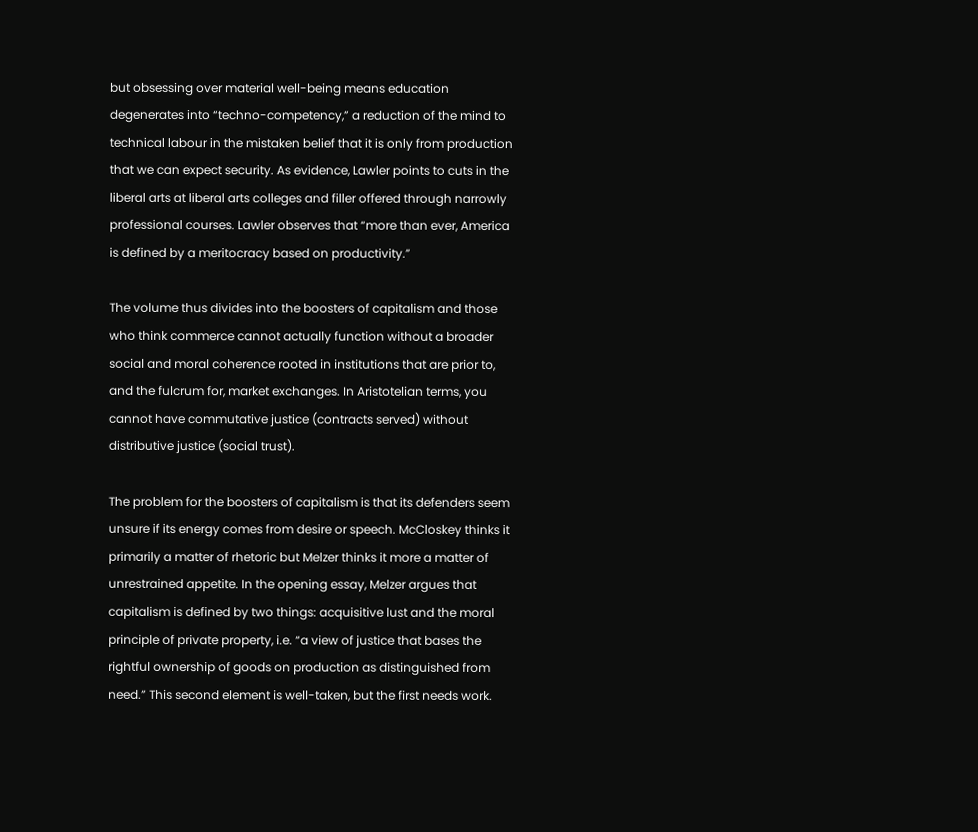but obsessing over material well-being means education degenerates into “techno-competency,” a reduction of the mind to technical labour in the mistaken belief that it is only from production that we can expect security. As evidence, Lawler points to cuts in the liberal arts at liberal arts colleges and filler offered through narrowly professional courses. Lawler observes that “more than ever, America is defined by a meritocracy based on productivity.”

The volume thus divides into the boosters of capitalism and those who think commerce cannot actually function without a broader social and moral coherence rooted in institutions that are prior to, and the fulcrum for, market exchanges. In Aristotelian terms, you cannot have commutative justice (contracts served) without distributive justice (social trust).

The problem for the boosters of capitalism is that its defenders seem unsure if its energy comes from desire or speech. McCloskey thinks it primarily a matter of rhetoric but Melzer thinks it more a matter of unrestrained appetite. In the opening essay, Melzer argues that capitalism is defined by two things: acquisitive lust and the moral principle of private property, i.e. “a view of justice that bases the rightful ownership of goods on production as distinguished from need.” This second element is well-taken, but the first needs work.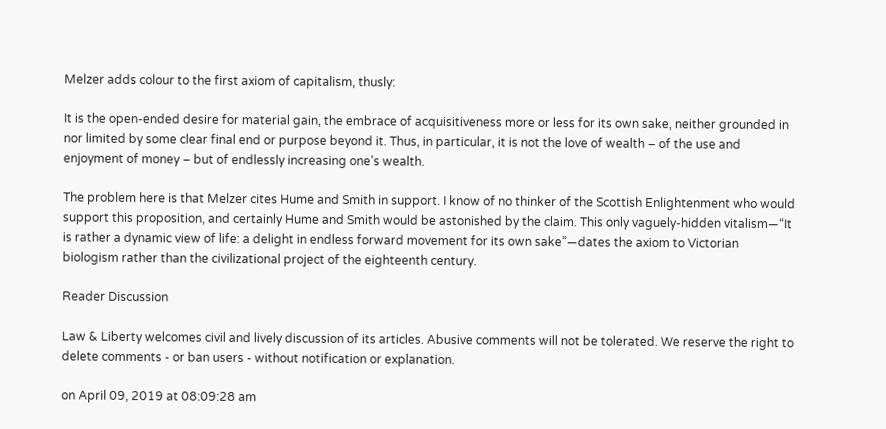Melzer adds colour to the first axiom of capitalism, thusly:

It is the open-ended desire for material gain, the embrace of acquisitiveness more or less for its own sake, neither grounded in nor limited by some clear final end or purpose beyond it. Thus, in particular, it is not the love of wealth – of the use and enjoyment of money – but of endlessly increasing one’s wealth.

The problem here is that Melzer cites Hume and Smith in support. I know of no thinker of the Scottish Enlightenment who would support this proposition, and certainly Hume and Smith would be astonished by the claim. This only vaguely-hidden vitalism—“It is rather a dynamic view of life: a delight in endless forward movement for its own sake”—dates the axiom to Victorian biologism rather than the civilizational project of the eighteenth century.

Reader Discussion

Law & Liberty welcomes civil and lively discussion of its articles. Abusive comments will not be tolerated. We reserve the right to delete comments - or ban users - without notification or explanation.

on April 09, 2019 at 08:09:28 am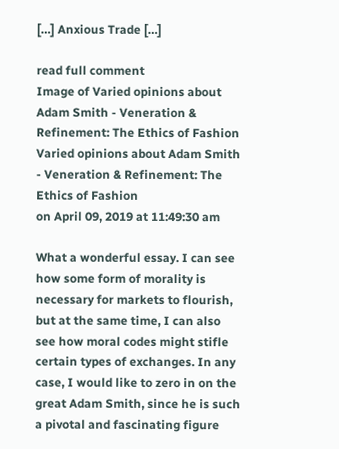[…] Anxious Trade […]

read full comment
Image of Varied opinions about Adam Smith - Veneration & Refinement: The Ethics of Fashion
Varied opinions about Adam Smith - Veneration & Refinement: The Ethics of Fashion
on April 09, 2019 at 11:49:30 am

What a wonderful essay. I can see how some form of morality is necessary for markets to flourish, but at the same time, I can also see how moral codes might stifle certain types of exchanges. In any case, I would like to zero in on the great Adam Smith, since he is such a pivotal and fascinating figure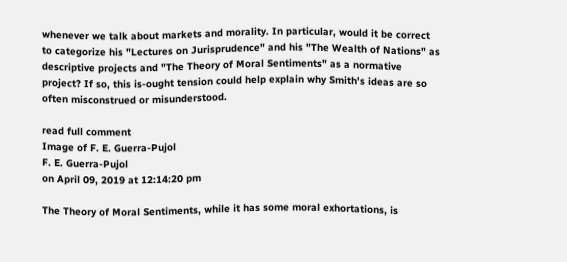whenever we talk about markets and morality. In particular, would it be correct to categorize his "Lectures on Jurisprudence" and his "The Wealth of Nations" as descriptive projects and "The Theory of Moral Sentiments" as a normative project? If so, this is-ought tension could help explain why Smith's ideas are so often misconstrued or misunderstood.

read full comment
Image of F. E. Guerra-Pujol
F. E. Guerra-Pujol
on April 09, 2019 at 12:14:20 pm

The Theory of Moral Sentiments, while it has some moral exhortations, is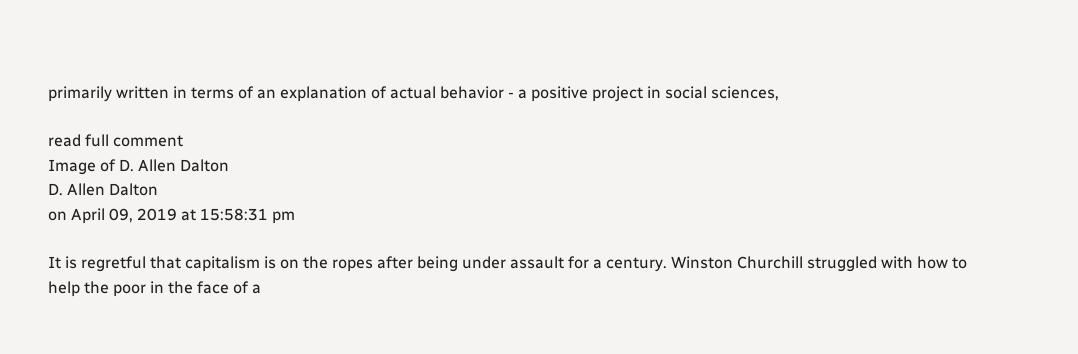primarily written in terms of an explanation of actual behavior - a positive project in social sciences,

read full comment
Image of D. Allen Dalton
D. Allen Dalton
on April 09, 2019 at 15:58:31 pm

It is regretful that capitalism is on the ropes after being under assault for a century. Winston Churchill struggled with how to help the poor in the face of a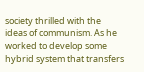society thrilled with the ideas of communism. As he worked to develop some hybrid system that transfers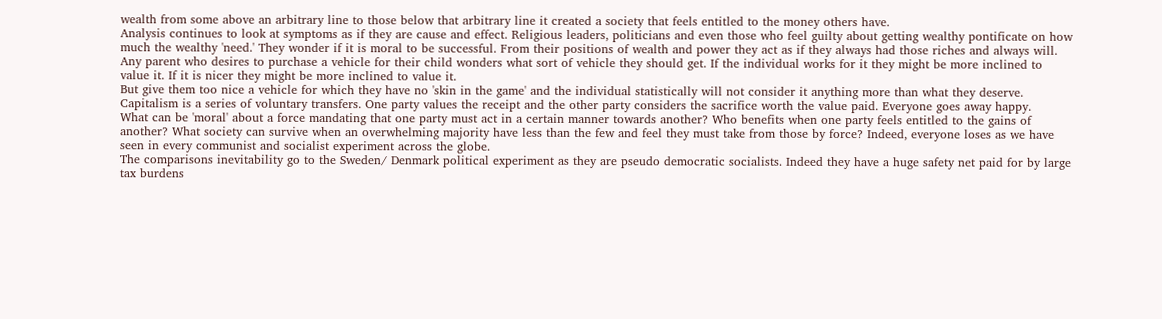wealth from some above an arbitrary line to those below that arbitrary line it created a society that feels entitled to the money others have.
Analysis continues to look at symptoms as if they are cause and effect. Religious leaders, politicians and even those who feel guilty about getting wealthy pontificate on how much the wealthy 'need.' They wonder if it is moral to be successful. From their positions of wealth and power they act as if they always had those riches and always will.
Any parent who desires to purchase a vehicle for their child wonders what sort of vehicle they should get. If the individual works for it they might be more inclined to value it. If it is nicer they might be more inclined to value it.
But give them too nice a vehicle for which they have no 'skin in the game' and the individual statistically will not consider it anything more than what they deserve.
Capitalism is a series of voluntary transfers. One party values the receipt and the other party considers the sacrifice worth the value paid. Everyone goes away happy.
What can be 'moral' about a force mandating that one party must act in a certain manner towards another? Who benefits when one party feels entitled to the gains of another? What society can survive when an overwhelming majority have less than the few and feel they must take from those by force? Indeed, everyone loses as we have seen in every communist and socialist experiment across the globe.
The comparisons inevitability go to the Sweden/ Denmark political experiment as they are pseudo democratic socialists. Indeed they have a huge safety net paid for by large tax burdens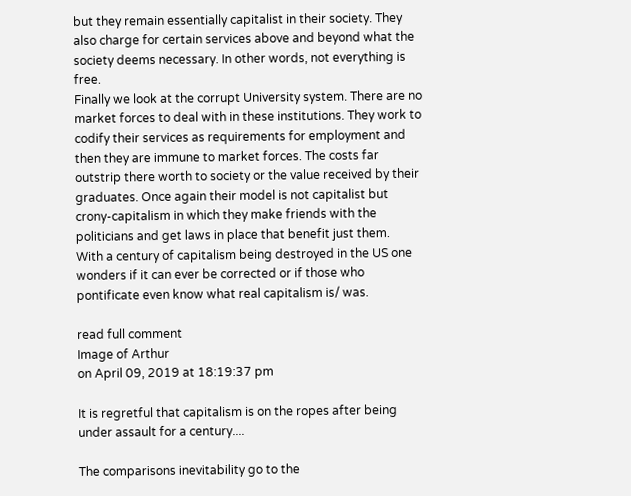but they remain essentially capitalist in their society. They also charge for certain services above and beyond what the society deems necessary. In other words, not everything is free.
Finally we look at the corrupt University system. There are no market forces to deal with in these institutions. They work to codify their services as requirements for employment and then they are immune to market forces. The costs far outstrip there worth to society or the value received by their graduates. Once again their model is not capitalist but crony-capitalism in which they make friends with the politicians and get laws in place that benefit just them.
With a century of capitalism being destroyed in the US one wonders if it can ever be corrected or if those who pontificate even know what real capitalism is/ was.

read full comment
Image of Arthur
on April 09, 2019 at 18:19:37 pm

It is regretful that capitalism is on the ropes after being under assault for a century....

The comparisons inevitability go to the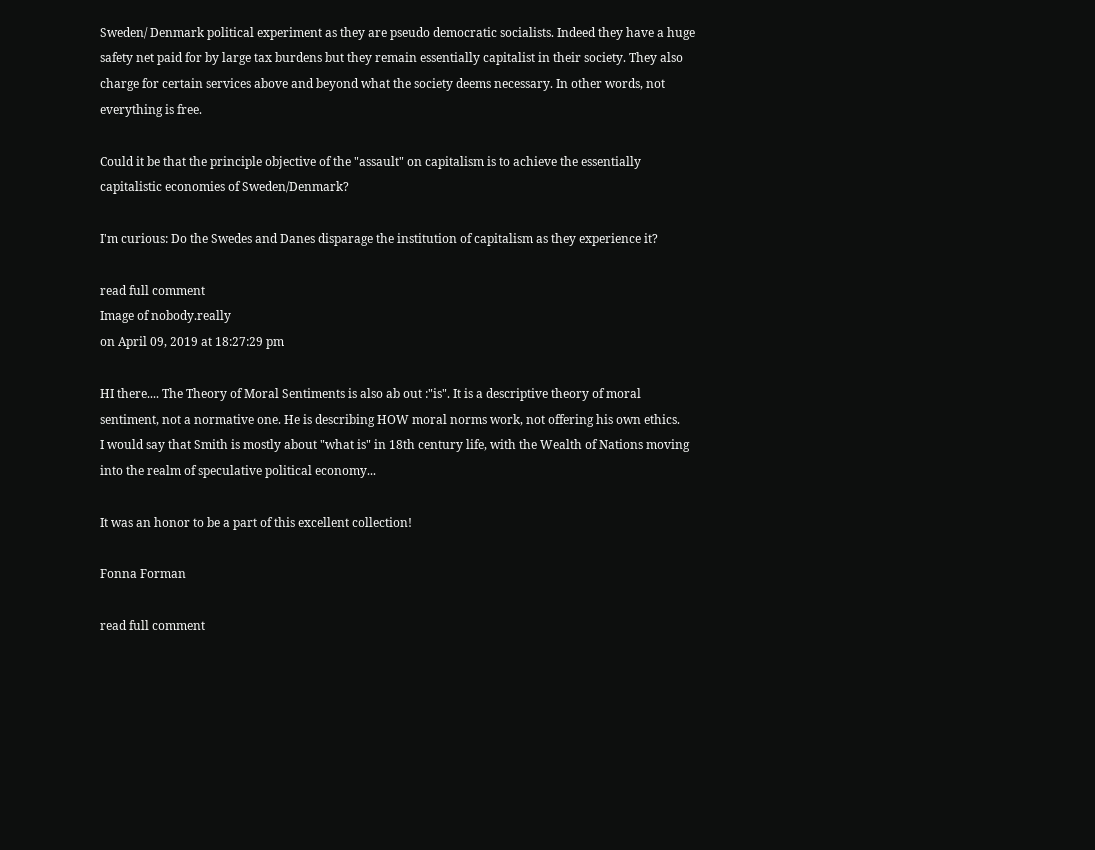Sweden/ Denmark political experiment as they are pseudo democratic socialists. Indeed they have a huge safety net paid for by large tax burdens but they remain essentially capitalist in their society. They also charge for certain services above and beyond what the society deems necessary. In other words, not everything is free.

Could it be that the principle objective of the "assault" on capitalism is to achieve the essentially capitalistic economies of Sweden/Denmark?

I'm curious: Do the Swedes and Danes disparage the institution of capitalism as they experience it?

read full comment
Image of nobody.really
on April 09, 2019 at 18:27:29 pm

HI there.... The Theory of Moral Sentiments is also ab out :"is". It is a descriptive theory of moral sentiment, not a normative one. He is describing HOW moral norms work, not offering his own ethics.
I would say that Smith is mostly about "what is" in 18th century life, with the Wealth of Nations moving into the realm of speculative political economy...

It was an honor to be a part of this excellent collection!

Fonna Forman

read full comment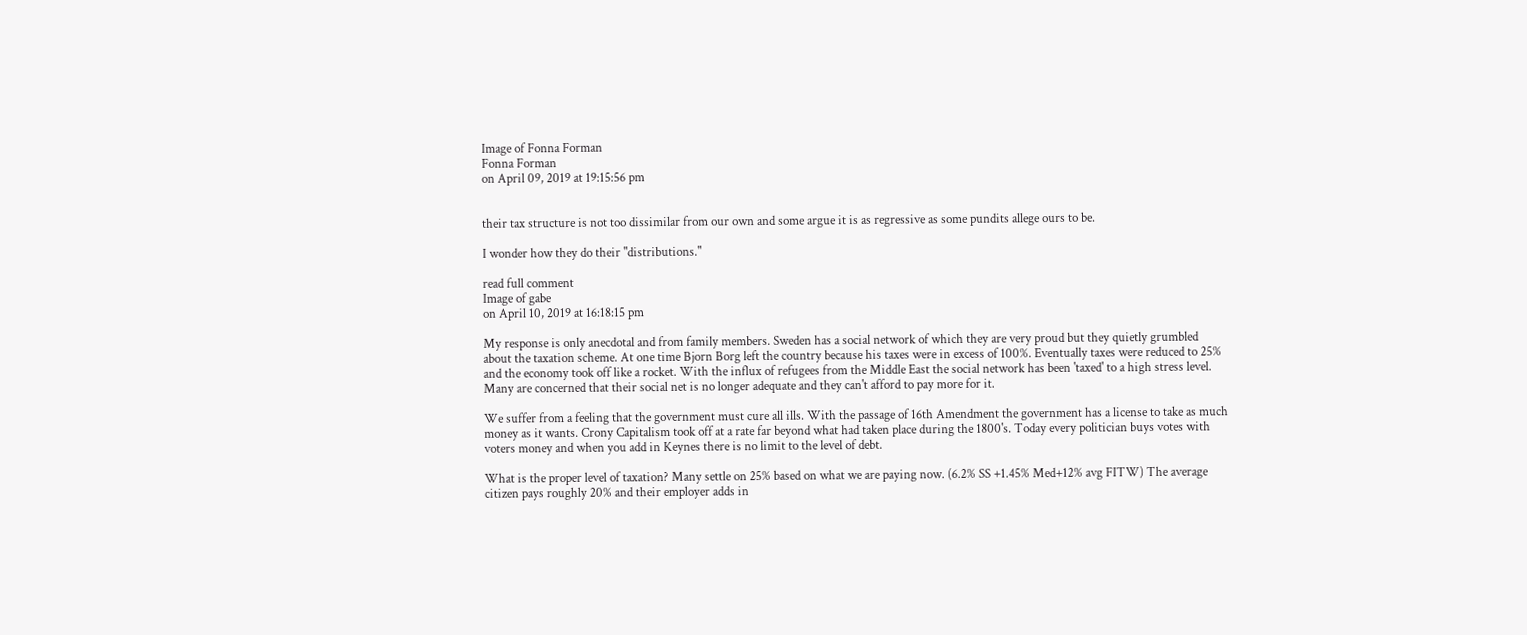Image of Fonna Forman
Fonna Forman
on April 09, 2019 at 19:15:56 pm


their tax structure is not too dissimilar from our own and some argue it is as regressive as some pundits allege ours to be.

I wonder how they do their "distributions."

read full comment
Image of gabe
on April 10, 2019 at 16:18:15 pm

My response is only anecdotal and from family members. Sweden has a social network of which they are very proud but they quietly grumbled about the taxation scheme. At one time Bjorn Borg left the country because his taxes were in excess of 100%. Eventually taxes were reduced to 25% and the economy took off like a rocket. With the influx of refugees from the Middle East the social network has been 'taxed' to a high stress level. Many are concerned that their social net is no longer adequate and they can't afford to pay more for it.

We suffer from a feeling that the government must cure all ills. With the passage of 16th Amendment the government has a license to take as much money as it wants. Crony Capitalism took off at a rate far beyond what had taken place during the 1800's. Today every politician buys votes with voters money and when you add in Keynes there is no limit to the level of debt.

What is the proper level of taxation? Many settle on 25% based on what we are paying now. (6.2% SS +1.45% Med+12% avg FITW) The average citizen pays roughly 20% and their employer adds in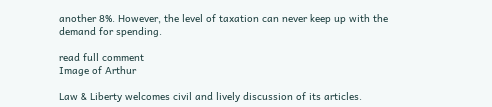another 8%. However, the level of taxation can never keep up with the demand for spending.

read full comment
Image of Arthur

Law & Liberty welcomes civil and lively discussion of its articles.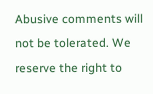Abusive comments will not be tolerated. We reserve the right to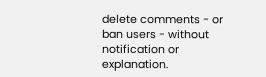delete comments - or ban users - without notification or explanation.